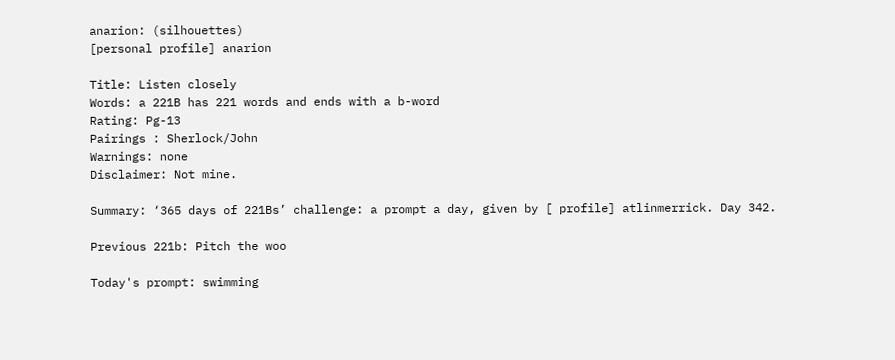anarion: (silhouettes)
[personal profile] anarion

Title: Listen closely
Words: a 221B has 221 words and ends with a b-word
Rating: Pg-13
Pairings : Sherlock/John
Warnings: none
Disclaimer: Not mine.

Summary: ‘365 days of 221Bs’ challenge: a prompt a day, given by [ profile] atlinmerrick. Day 342.

Previous 221b: Pitch the woo

Today's prompt: swimming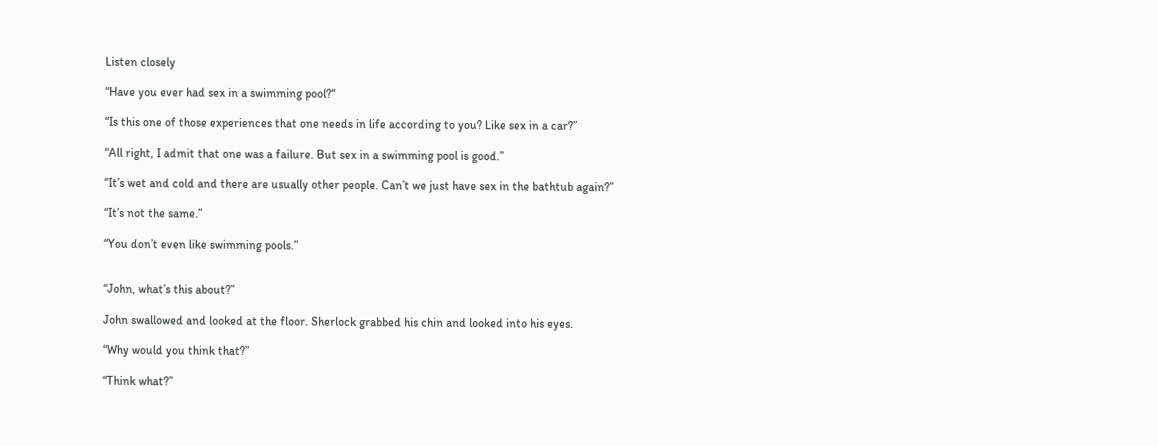Listen closely

“Have you ever had sex in a swimming pool?“

“Is this one of those experiences that one needs in life according to you? Like sex in a car?”

“All right, I admit that one was a failure. But sex in a swimming pool is good.”

“It’s wet and cold and there are usually other people. Can’t we just have sex in the bathtub again?”

“It’s not the same.”

“You don’t even like swimming pools.”


“John, what’s this about?”

John swallowed and looked at the floor. Sherlock grabbed his chin and looked into his eyes.

“Why would you think that?”

“Think what?”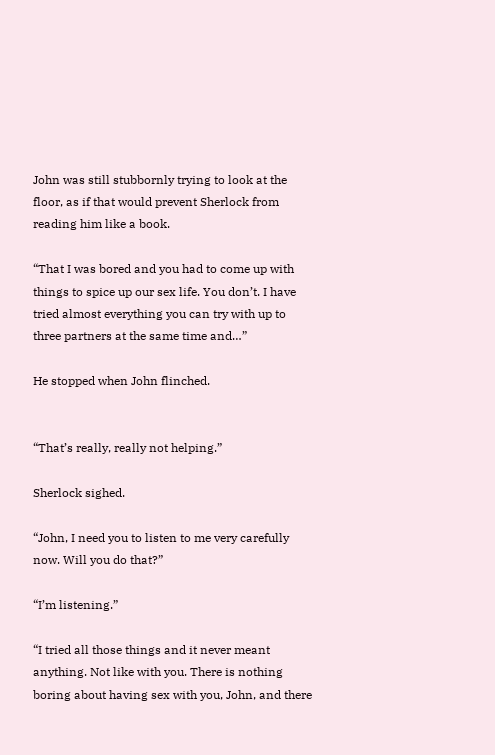John was still stubbornly trying to look at the floor, as if that would prevent Sherlock from reading him like a book.

“That I was bored and you had to come up with things to spice up our sex life. You don’t. I have tried almost everything you can try with up to three partners at the same time and…”

He stopped when John flinched.


“That’s really, really not helping.”

Sherlock sighed.

“John, I need you to listen to me very carefully now. Will you do that?”

“I’m listening.”

“I tried all those things and it never meant anything. Not like with you. There is nothing boring about having sex with you, John, and there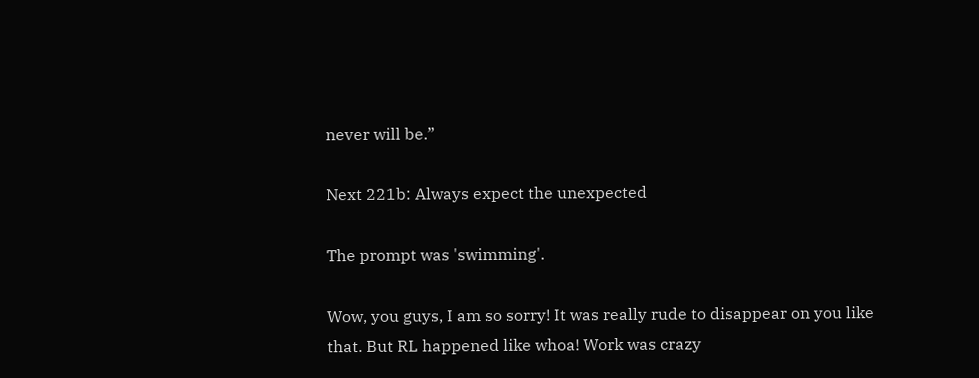never will be.”

Next 221b: Always expect the unexpected

The prompt was 'swimming'.

Wow, you guys, I am so sorry! It was really rude to disappear on you like that. But RL happened like whoa! Work was crazy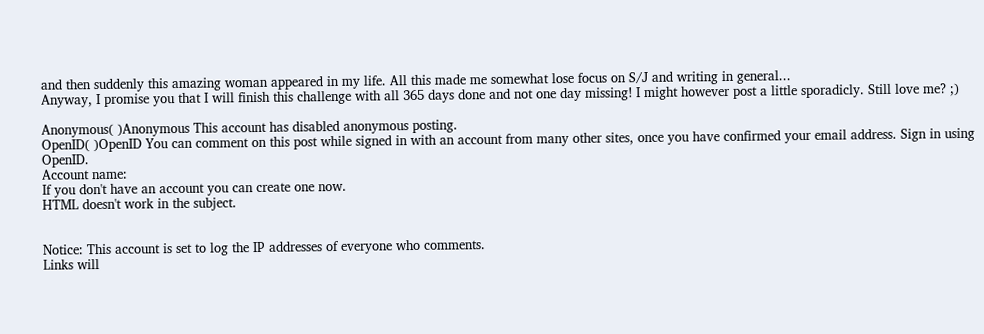and then suddenly this amazing woman appeared in my life. All this made me somewhat lose focus on S/J and writing in general...
Anyway, I promise you that I will finish this challenge with all 365 days done and not one day missing! I might however post a little sporadicly. Still love me? ;)

Anonymous( )Anonymous This account has disabled anonymous posting.
OpenID( )OpenID You can comment on this post while signed in with an account from many other sites, once you have confirmed your email address. Sign in using OpenID.
Account name:
If you don't have an account you can create one now.
HTML doesn't work in the subject.


Notice: This account is set to log the IP addresses of everyone who comments.
Links will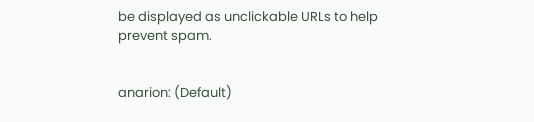be displayed as unclickable URLs to help prevent spam.


anarion: (Default)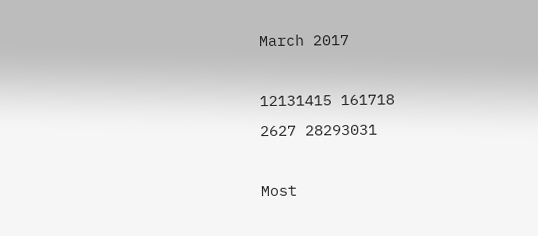March 2017

12131415 161718
2627 28293031

Most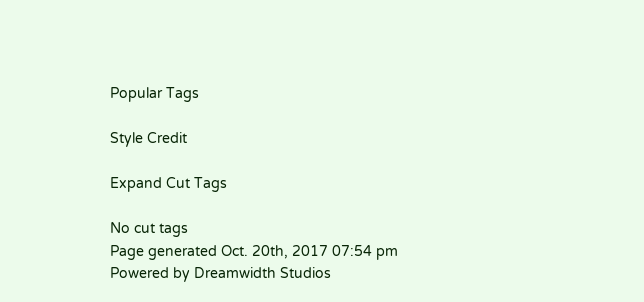Popular Tags

Style Credit

Expand Cut Tags

No cut tags
Page generated Oct. 20th, 2017 07:54 pm
Powered by Dreamwidth Studios